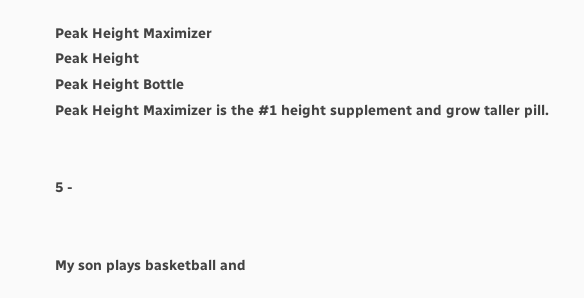Peak Height Maximizer
Peak Height
Peak Height Bottle
Peak Height Maximizer is the #1 height supplement and grow taller pill.


5 -


My son plays basketball and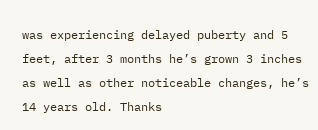was experiencing delayed puberty and 5 feet, after 3 months he’s grown 3 inches as well as other noticeable changes, he’s 14 years old. Thanks